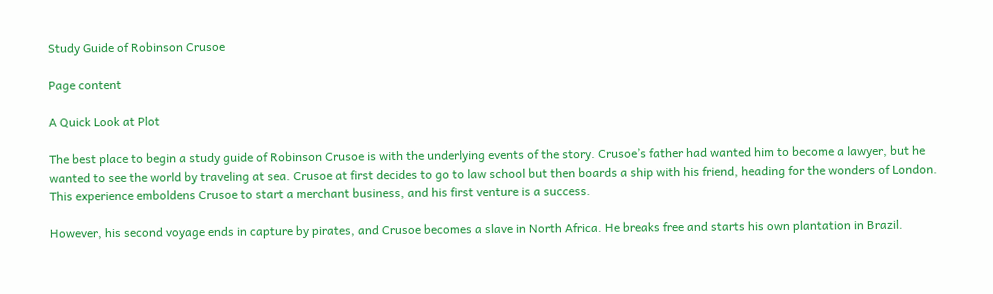Study Guide of Robinson Crusoe

Page content

A Quick Look at Plot

The best place to begin a study guide of Robinson Crusoe is with the underlying events of the story. Crusoe’s father had wanted him to become a lawyer, but he wanted to see the world by traveling at sea. Crusoe at first decides to go to law school but then boards a ship with his friend, heading for the wonders of London. This experience emboldens Crusoe to start a merchant business, and his first venture is a success.

However, his second voyage ends in capture by pirates, and Crusoe becomes a slave in North Africa. He breaks free and starts his own plantation in Brazil.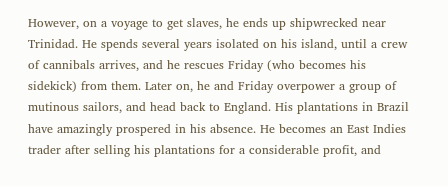However, on a voyage to get slaves, he ends up shipwrecked near Trinidad. He spends several years isolated on his island, until a crew of cannibals arrives, and he rescues Friday (who becomes his sidekick) from them. Later on, he and Friday overpower a group of mutinous sailors, and head back to England. His plantations in Brazil have amazingly prospered in his absence. He becomes an East Indies trader after selling his plantations for a considerable profit, and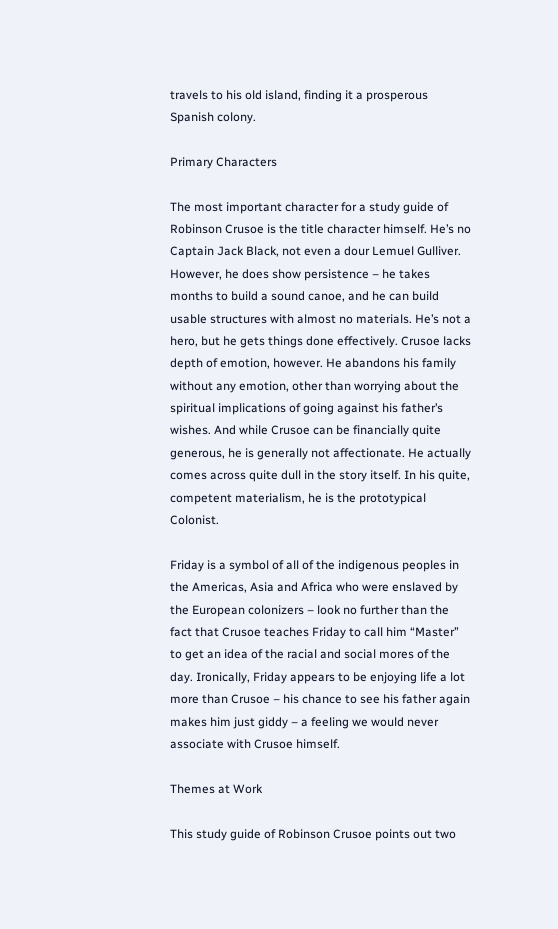travels to his old island, finding it a prosperous Spanish colony.

Primary Characters

The most important character for a study guide of Robinson Crusoe is the title character himself. He’s no Captain Jack Black, not even a dour Lemuel Gulliver. However, he does show persistence – he takes months to build a sound canoe, and he can build usable structures with almost no materials. He’s not a hero, but he gets things done effectively. Crusoe lacks depth of emotion, however. He abandons his family without any emotion, other than worrying about the spiritual implications of going against his father’s wishes. And while Crusoe can be financially quite generous, he is generally not affectionate. He actually comes across quite dull in the story itself. In his quite, competent materialism, he is the prototypical Colonist.

Friday is a symbol of all of the indigenous peoples in the Americas, Asia and Africa who were enslaved by the European colonizers – look no further than the fact that Crusoe teaches Friday to call him “Master” to get an idea of the racial and social mores of the day. Ironically, Friday appears to be enjoying life a lot more than Crusoe – his chance to see his father again makes him just giddy – a feeling we would never associate with Crusoe himself.

Themes at Work

This study guide of Robinson Crusoe points out two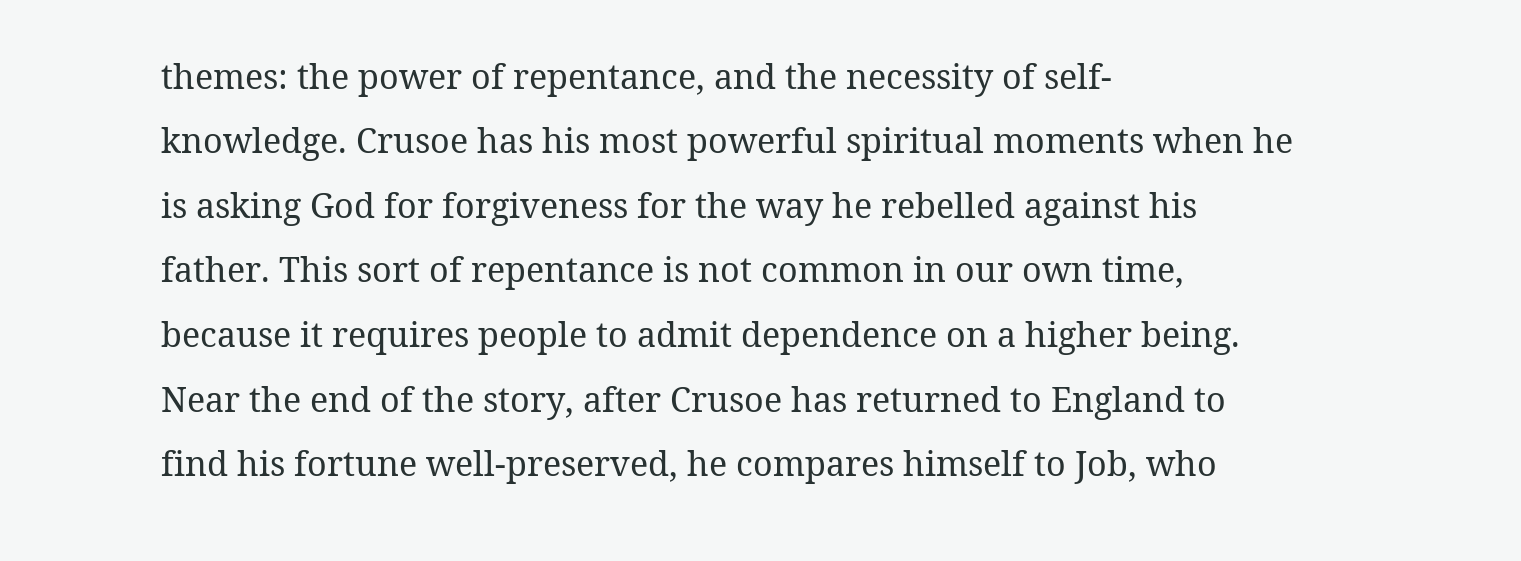themes: the power of repentance, and the necessity of self-knowledge. Crusoe has his most powerful spiritual moments when he is asking God for forgiveness for the way he rebelled against his father. This sort of repentance is not common in our own time, because it requires people to admit dependence on a higher being. Near the end of the story, after Crusoe has returned to England to find his fortune well-preserved, he compares himself to Job, who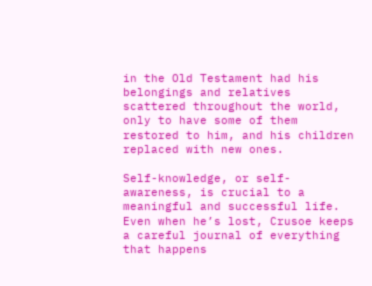in the Old Testament had his belongings and relatives scattered throughout the world, only to have some of them restored to him, and his children replaced with new ones.

Self-knowledge, or self-awareness, is crucial to a meaningful and successful life. Even when he’s lost, Crusoe keeps a careful journal of everything that happens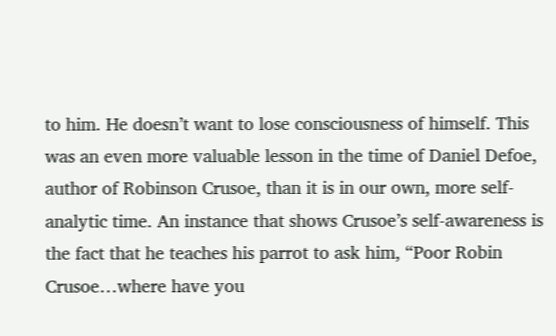to him. He doesn’t want to lose consciousness of himself. This was an even more valuable lesson in the time of Daniel Defoe, author of Robinson Crusoe, than it is in our own, more self-analytic time. An instance that shows Crusoe’s self-awareness is the fact that he teaches his parrot to ask him, “Poor Robin Crusoe…where have you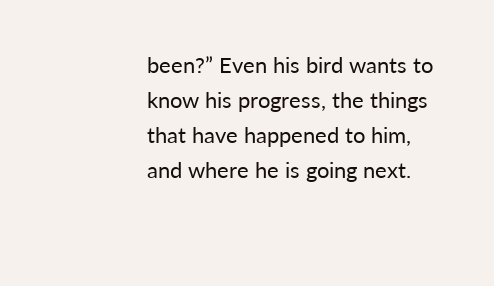been?” Even his bird wants to know his progress, the things that have happened to him, and where he is going next.